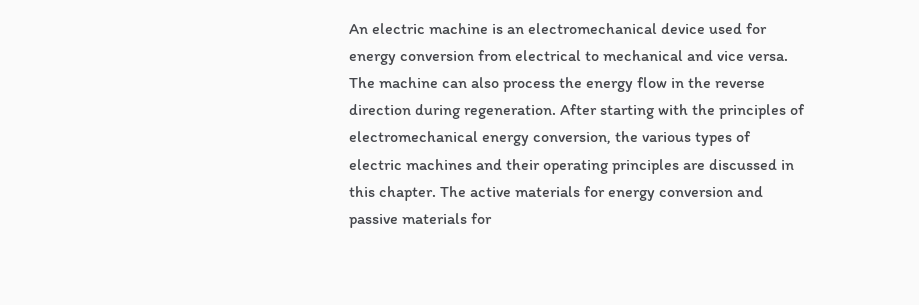An electric machine is an electromechanical device used for energy conversion from electrical to mechanical and vice versa. The machine can also process the energy flow in the reverse direction during regeneration. After starting with the principles of electromechanical energy conversion, the various types of electric machines and their operating principles are discussed in this chapter. The active materials for energy conversion and passive materials for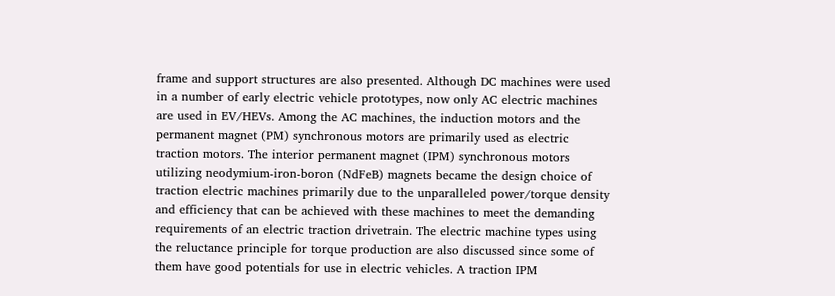frame and support structures are also presented. Although DC machines were used in a number of early electric vehicle prototypes, now only AC electric machines are used in EV/HEVs. Among the AC machines, the induction motors and the permanent magnet (PM) synchronous motors are primarily used as electric traction motors. The interior permanent magnet (IPM) synchronous motors utilizing neodymium-iron-boron (NdFeB) magnets became the design choice of traction electric machines primarily due to the unparalleled power/torque density and efficiency that can be achieved with these machines to meet the demanding requirements of an electric traction drivetrain. The electric machine types using the reluctance principle for torque production are also discussed since some of them have good potentials for use in electric vehicles. A traction IPM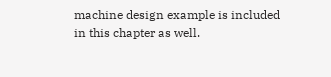machine design example is included in this chapter as well.